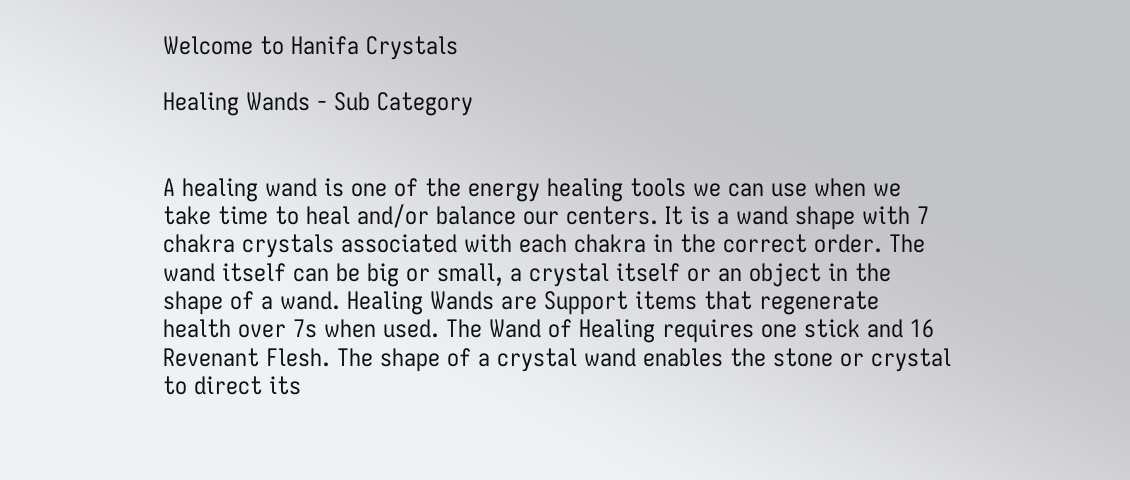Welcome to Hanifa Crystals

Healing Wands - Sub Category


A healing wand is one of the energy healing tools we can use when we take time to heal and/or balance our centers. It is a wand shape with 7 chakra crystals associated with each chakra in the correct order. The wand itself can be big or small, a crystal itself or an object in the shape of a wand. Healing Wands are Support items that regenerate health over 7s when used. The Wand of Healing requires one stick and 16 Revenant Flesh. The shape of a crystal wand enables the stone or crystal to direct its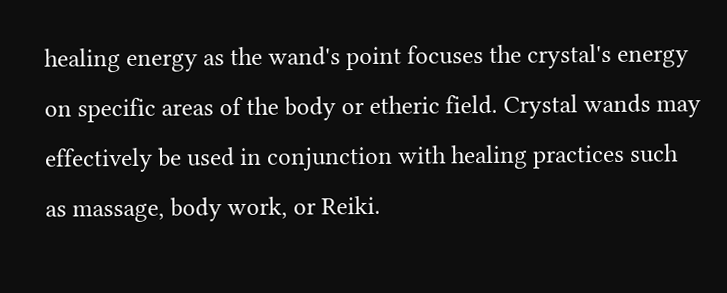healing energy as the wand's point focuses the crystal's energy on specific areas of the body or etheric field. Crystal wands may effectively be used in conjunction with healing practices such as massage, body work, or Reiki.